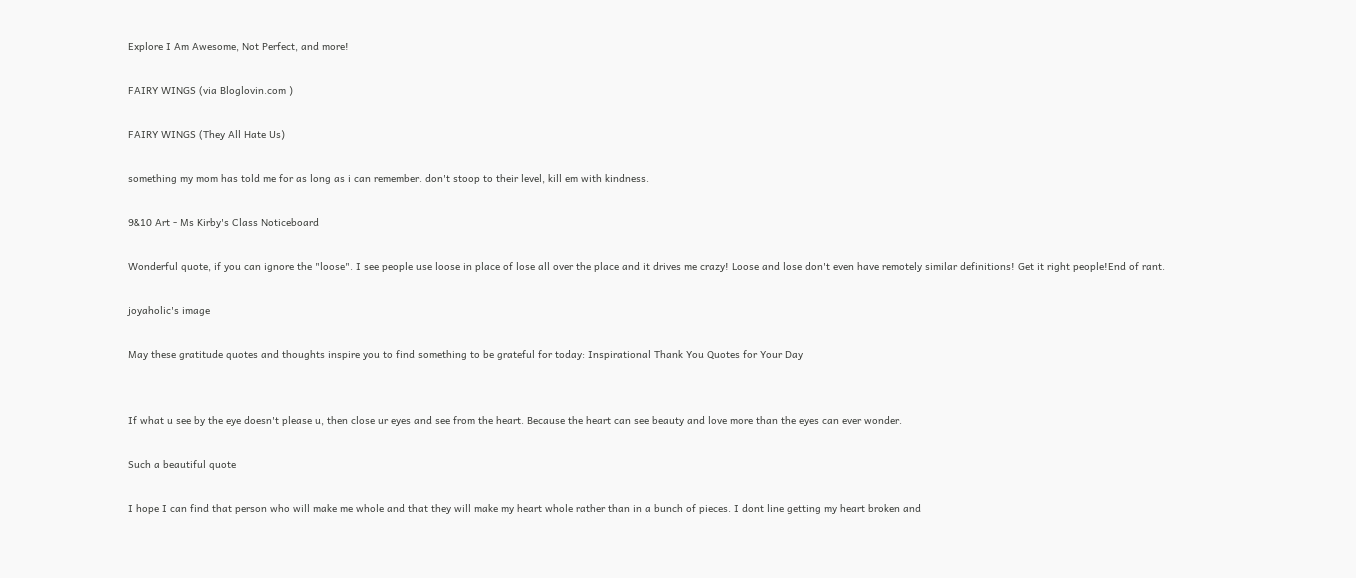Explore I Am Awesome, Not Perfect, and more!

FAIRY WINGS (via Bloglovin.com )

FAIRY WINGS (They All Hate Us)

something my mom has told me for as long as i can remember. don't stoop to their level, kill em with kindness.

9&10 Art - Ms Kirby's Class Noticeboard

Wonderful quote, if you can ignore the "loose". I see people use loose in place of lose all over the place and it drives me crazy! Loose and lose don't even have remotely similar definitions! Get it right people!End of rant.

joyaholic's image

May these gratitude quotes and thoughts inspire you to find something to be grateful for today: Inspirational Thank You Quotes for Your Day


If what u see by the eye doesn't please u, then close ur eyes and see from the heart. Because the heart can see beauty and love more than the eyes can ever wonder.

Such a beautiful quote

I hope I can find that person who will make me whole and that they will make my heart whole rather than in a bunch of pieces. I dont line getting my heart broken and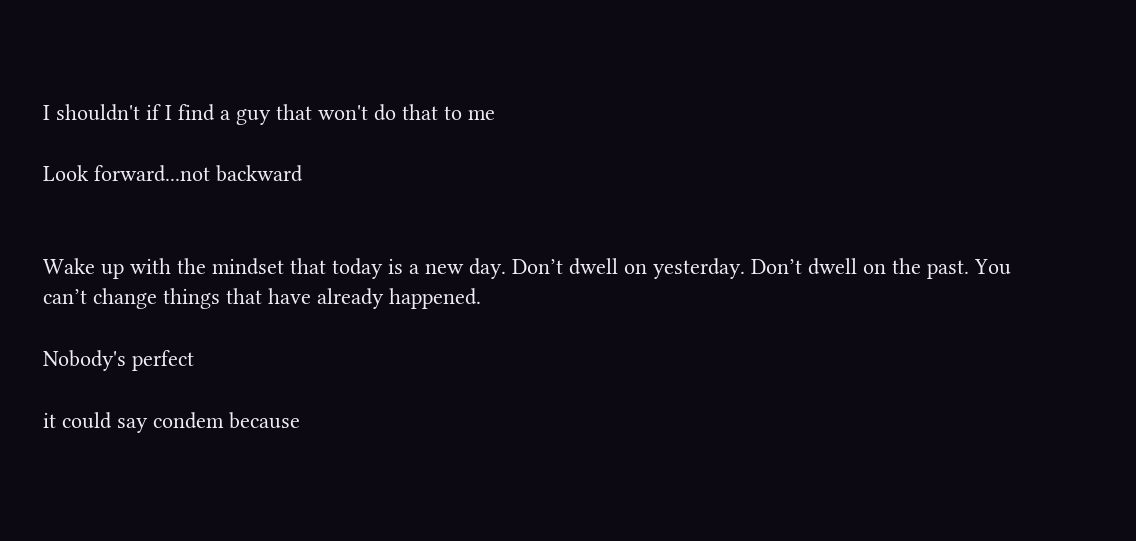I shouldn't if I find a guy that won't do that to me

Look forward...not backward


Wake up with the mindset that today is a new day. Don’t dwell on yesterday. Don’t dwell on the past. You can’t change things that have already happened.

Nobody's perfect

it could say condem because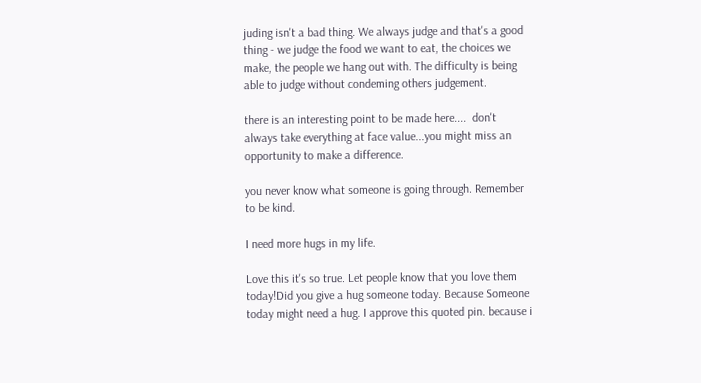juding isn't a bad thing. We always judge and that's a good thing - we judge the food we want to eat, the choices we make, the people we hang out with. The difficulty is being able to judge without condeming others judgement.

there is an interesting point to be made here....  don't always take everything at face value...you might miss an opportunity to make a difference.

you never know what someone is going through. Remember to be kind.

I need more hugs in my life.

Love this it's so true. Let people know that you love them today!Did you give a hug someone today. Because Someone today might need a hug. I approve this quoted pin. because i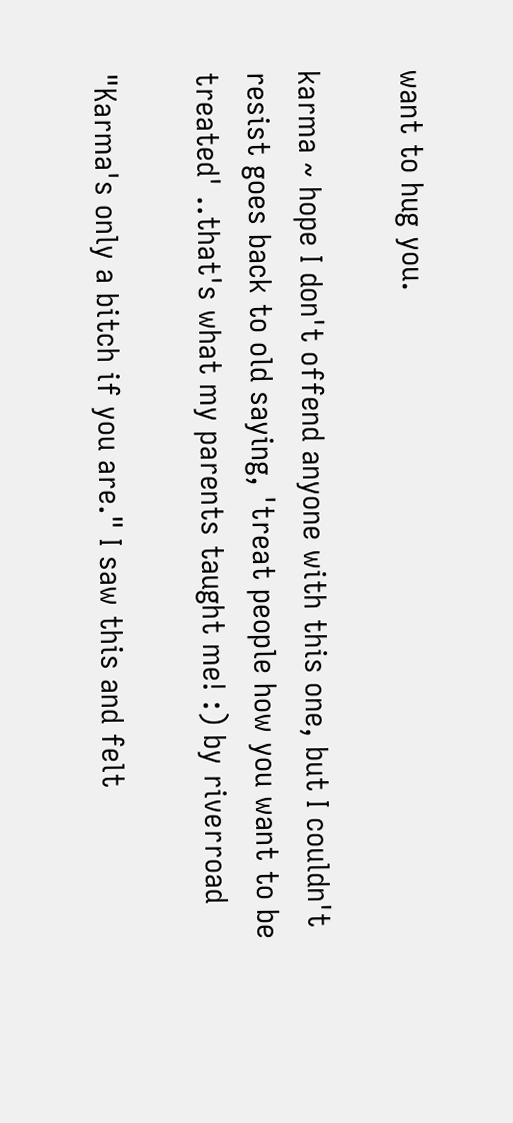want to hug you.

karma ~ hope I don't offend anyone with this one, but I couldn't resist goes back to old saying, 'treat people how you want to be treated' ..that's what my parents taught me! :) by riverroad

"Karma's only a bitch if you are." I saw this and felt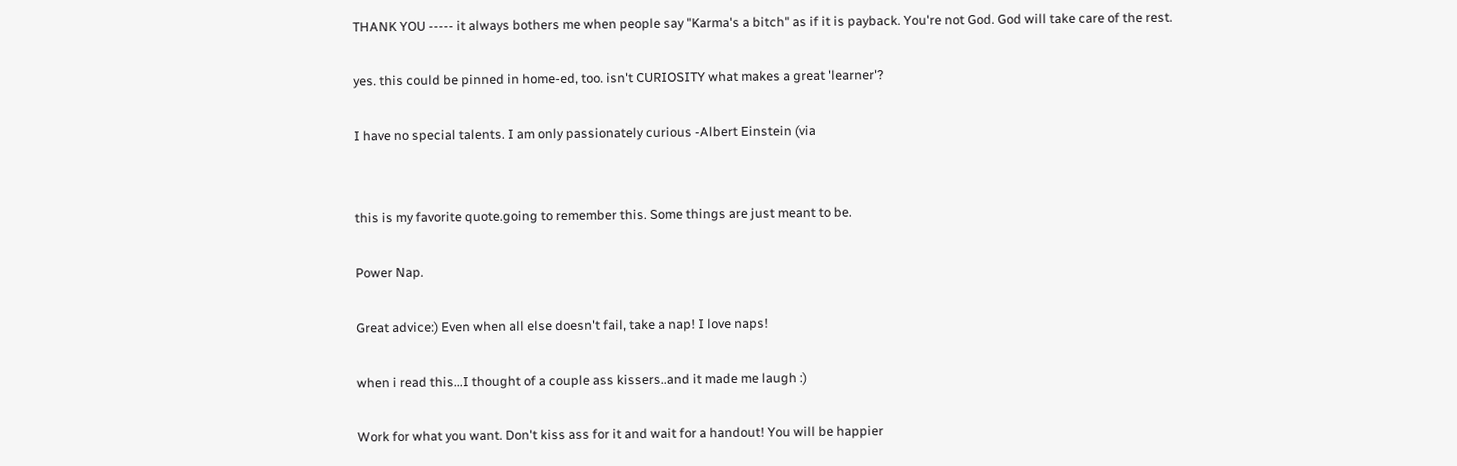THANK YOU ----- it always bothers me when people say "Karma's a bitch" as if it is payback. You're not God. God will take care of the rest.

yes. this could be pinned in home-ed, too. isn't CURIOSITY what makes a great 'learner'?

I have no special talents. I am only passionately curious -Albert Einstein (via


this is my favorite quote.going to remember this. Some things are just meant to be.

Power Nap.

Great advice:) Even when all else doesn't fail, take a nap! I love naps!

when i read this...I thought of a couple ass kissers..and it made me laugh :)

Work for what you want. Don't kiss ass for it and wait for a handout! You will be happier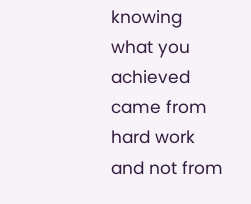knowing what you achieved came from hard work and not from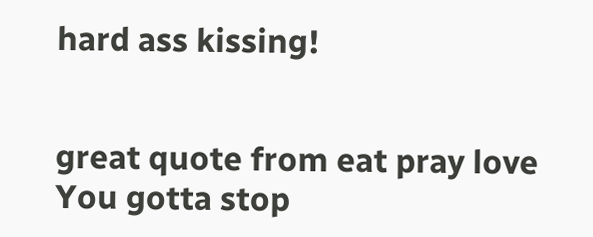hard ass kissing!


great quote from eat pray love You gotta stop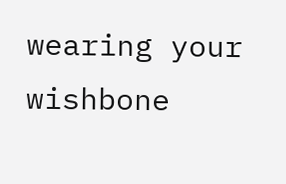wearing your wishbone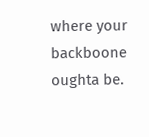where your backboone oughta be.